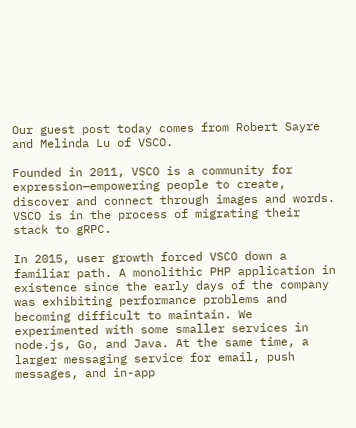Our guest post today comes from Robert Sayre and Melinda Lu of VSCO.

Founded in 2011, VSCO is a community for expression—empowering people to create, discover and connect through images and words. VSCO is in the process of migrating their stack to gRPC.

In 2015, user growth forced VSCO down a familiar path. A monolithic PHP application in existence since the early days of the company was exhibiting performance problems and becoming difficult to maintain. We experimented with some smaller services in node.js, Go, and Java. At the same time, a larger messaging service for email, push messages, and in-app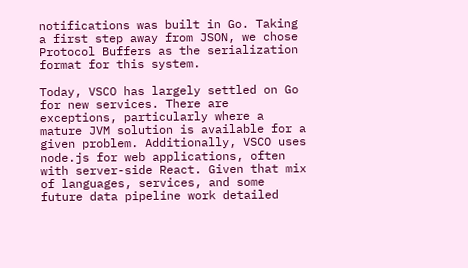notifications was built in Go. Taking a first step away from JSON, we chose Protocol Buffers as the serialization format for this system.

Today, VSCO has largely settled on Go for new services. There are exceptions, particularly where a mature JVM solution is available for a given problem. Additionally, VSCO uses node.js for web applications, often with server-side React. Given that mix of languages, services, and some future data pipeline work detailed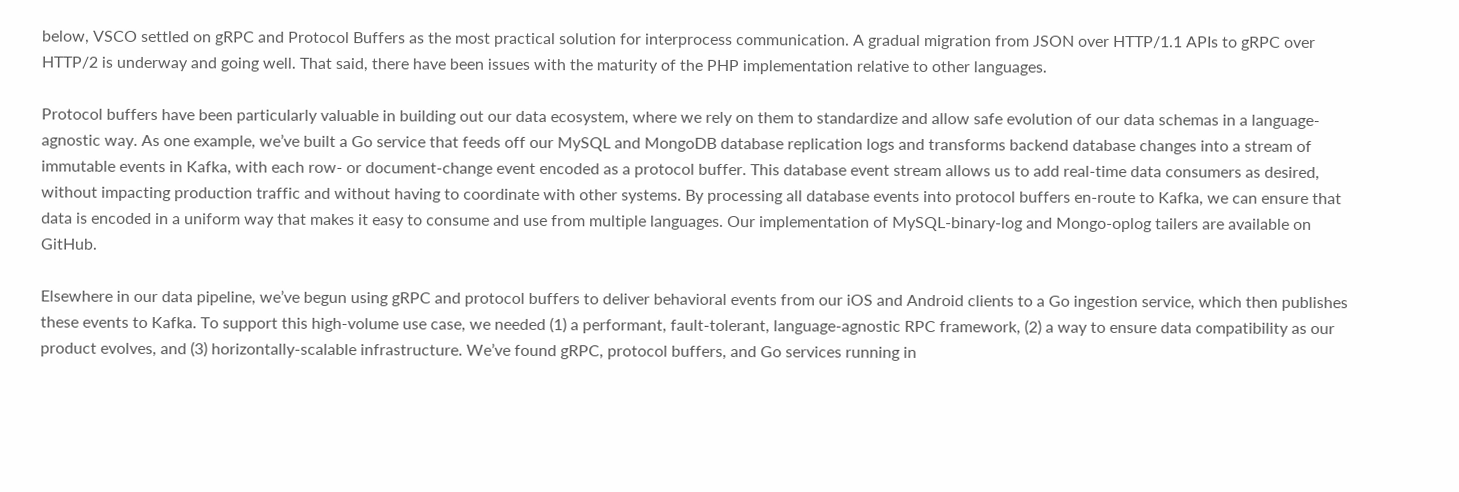below, VSCO settled on gRPC and Protocol Buffers as the most practical solution for interprocess communication. A gradual migration from JSON over HTTP/1.1 APIs to gRPC over HTTP/2 is underway and going well. That said, there have been issues with the maturity of the PHP implementation relative to other languages.

Protocol buffers have been particularly valuable in building out our data ecosystem, where we rely on them to standardize and allow safe evolution of our data schemas in a language-agnostic way. As one example, we’ve built a Go service that feeds off our MySQL and MongoDB database replication logs and transforms backend database changes into a stream of immutable events in Kafka, with each row- or document-change event encoded as a protocol buffer. This database event stream allows us to add real-time data consumers as desired, without impacting production traffic and without having to coordinate with other systems. By processing all database events into protocol buffers en-route to Kafka, we can ensure that data is encoded in a uniform way that makes it easy to consume and use from multiple languages. Our implementation of MySQL-binary-log and Mongo-oplog tailers are available on GitHub.

Elsewhere in our data pipeline, we’ve begun using gRPC and protocol buffers to deliver behavioral events from our iOS and Android clients to a Go ingestion service, which then publishes these events to Kafka. To support this high-volume use case, we needed (1) a performant, fault-tolerant, language-agnostic RPC framework, (2) a way to ensure data compatibility as our product evolves, and (3) horizontally-scalable infrastructure. We’ve found gRPC, protocol buffers, and Go services running in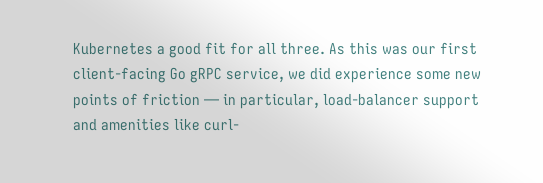Kubernetes a good fit for all three. As this was our first client-facing Go gRPC service, we did experience some new points of friction — in particular, load-balancer support and amenities like curl-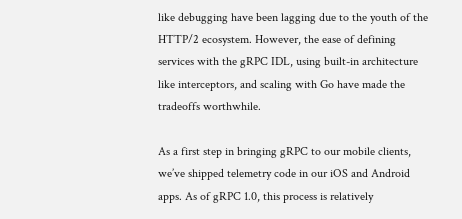like debugging have been lagging due to the youth of the HTTP/2 ecosystem. However, the ease of defining services with the gRPC IDL, using built-in architecture like interceptors, and scaling with Go have made the tradeoffs worthwhile.

As a first step in bringing gRPC to our mobile clients, we’ve shipped telemetry code in our iOS and Android apps. As of gRPC 1.0, this process is relatively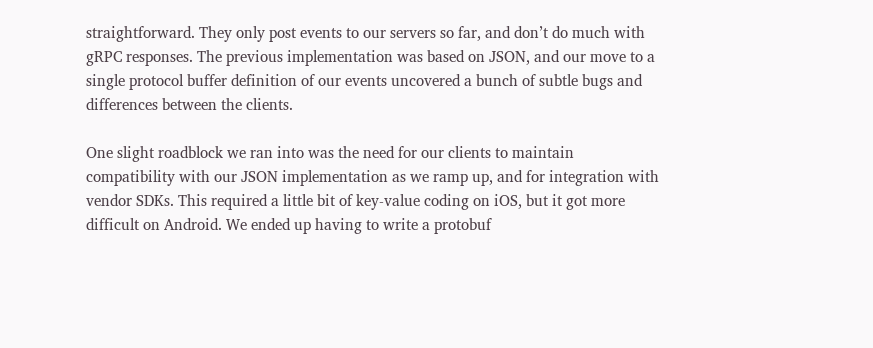straightforward. They only post events to our servers so far, and don’t do much with gRPC responses. The previous implementation was based on JSON, and our move to a single protocol buffer definition of our events uncovered a bunch of subtle bugs and differences between the clients.

One slight roadblock we ran into was the need for our clients to maintain compatibility with our JSON implementation as we ramp up, and for integration with vendor SDKs. This required a little bit of key-value coding on iOS, but it got more difficult on Android. We ended up having to write a protobuf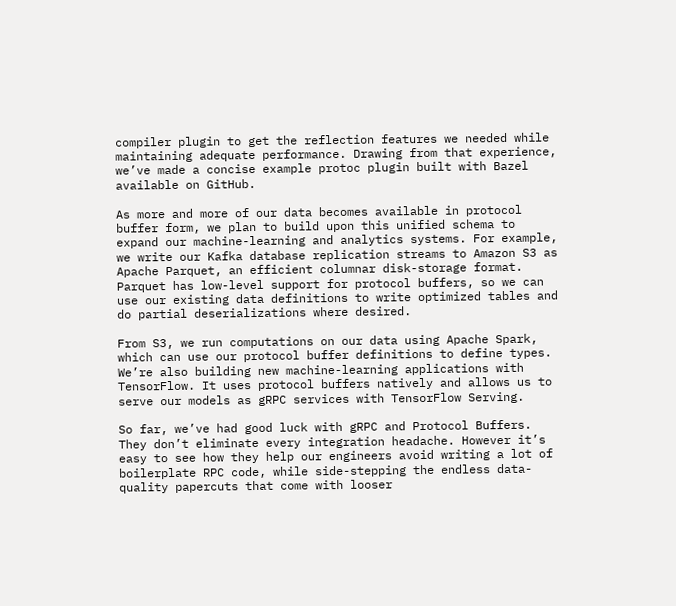compiler plugin to get the reflection features we needed while maintaining adequate performance. Drawing from that experience, we’ve made a concise example protoc plugin built with Bazel available on GitHub.

As more and more of our data becomes available in protocol buffer form, we plan to build upon this unified schema to expand our machine-learning and analytics systems. For example, we write our Kafka database replication streams to Amazon S3 as Apache Parquet, an efficient columnar disk-storage format. Parquet has low-level support for protocol buffers, so we can use our existing data definitions to write optimized tables and do partial deserializations where desired.

From S3, we run computations on our data using Apache Spark, which can use our protocol buffer definitions to define types. We’re also building new machine-learning applications with TensorFlow. It uses protocol buffers natively and allows us to serve our models as gRPC services with TensorFlow Serving.

So far, we’ve had good luck with gRPC and Protocol Buffers. They don’t eliminate every integration headache. However it’s easy to see how they help our engineers avoid writing a lot of boilerplate RPC code, while side-stepping the endless data-quality papercuts that come with looser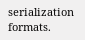serialization formats.